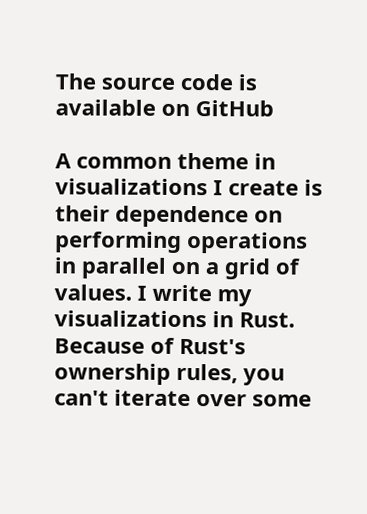The source code is available on GitHub

A common theme in visualizations I create is their dependence on performing operations in parallel on a grid of values. I write my visualizations in Rust. Because of Rust's ownership rules, you can't iterate over some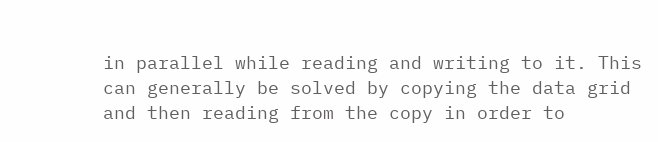in parallel while reading and writing to it. This can generally be solved by copying the data grid and then reading from the copy in order to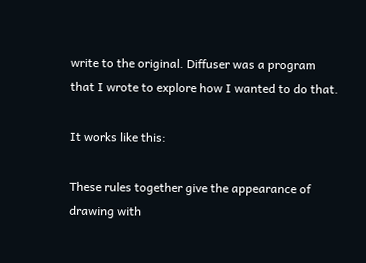write to the original. Diffuser was a program that I wrote to explore how I wanted to do that.

It works like this:

These rules together give the appearance of drawing with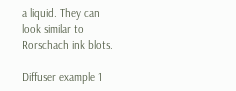a liquid. They can look similar to Rorschach ink blots.

Diffuser example 1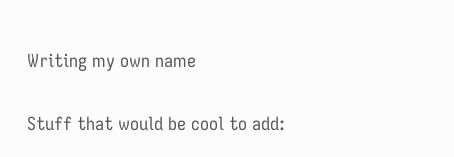Writing my own name

Stuff that would be cool to add: